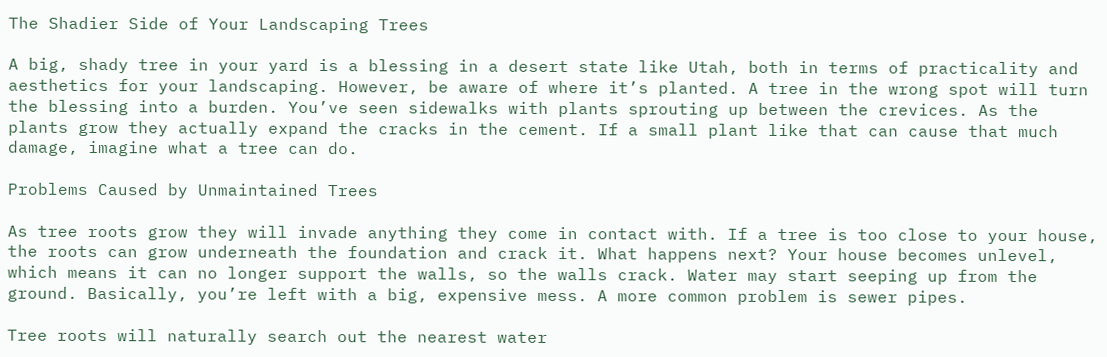The Shadier Side of Your Landscaping Trees

A big, shady tree in your yard is a blessing in a desert state like Utah, both in terms of practicality and aesthetics for your landscaping. However, be aware of where it’s planted. A tree in the wrong spot will turn the blessing into a burden. You’ve seen sidewalks with plants sprouting up between the crevices. As the plants grow they actually expand the cracks in the cement. If a small plant like that can cause that much damage, imagine what a tree can do.

Problems Caused by Unmaintained Trees

As tree roots grow they will invade anything they come in contact with. If a tree is too close to your house, the roots can grow underneath the foundation and crack it. What happens next? Your house becomes unlevel, which means it can no longer support the walls, so the walls crack. Water may start seeping up from the ground. Basically, you’re left with a big, expensive mess. A more common problem is sewer pipes.

Tree roots will naturally search out the nearest water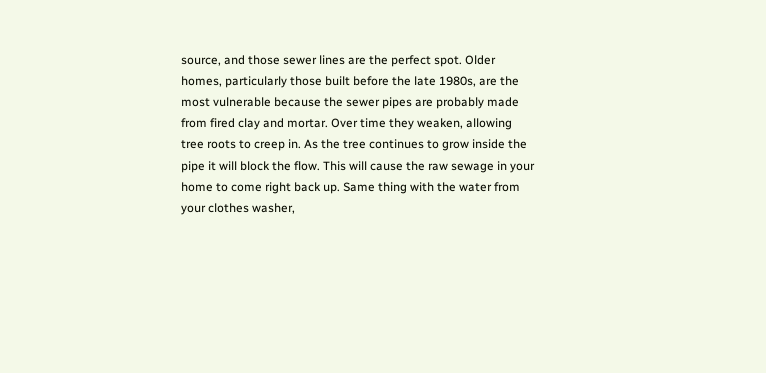source, and those sewer lines are the perfect spot. Older homes, particularly those built before the late 1980s, are the most vulnerable because the sewer pipes are probably made from fired clay and mortar. Over time they weaken, allowing tree roots to creep in. As the tree continues to grow inside the pipe it will block the flow. This will cause the raw sewage in your home to come right back up. Same thing with the water from your clothes washer,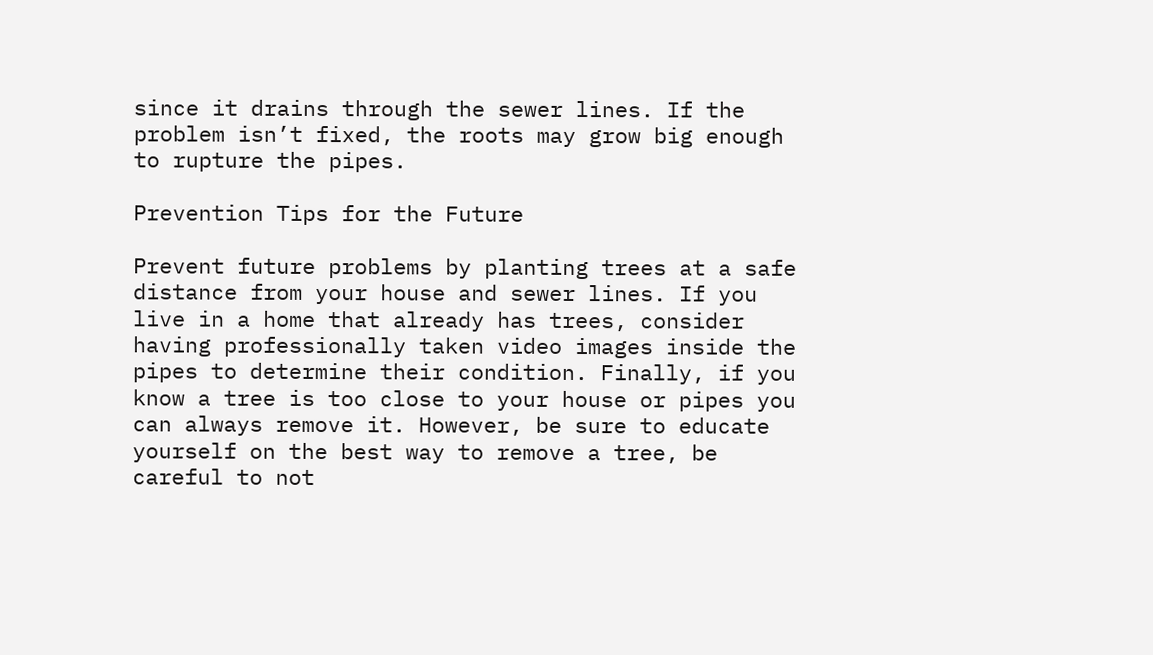since it drains through the sewer lines. If the problem isn’t fixed, the roots may grow big enough to rupture the pipes.

Prevention Tips for the Future

Prevent future problems by planting trees at a safe distance from your house and sewer lines. If you live in a home that already has trees, consider having professionally taken video images inside the pipes to determine their condition. Finally, if you know a tree is too close to your house or pipes you can always remove it. However, be sure to educate yourself on the best way to remove a tree, be careful to not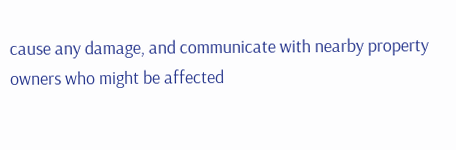cause any damage, and communicate with nearby property owners who might be affected